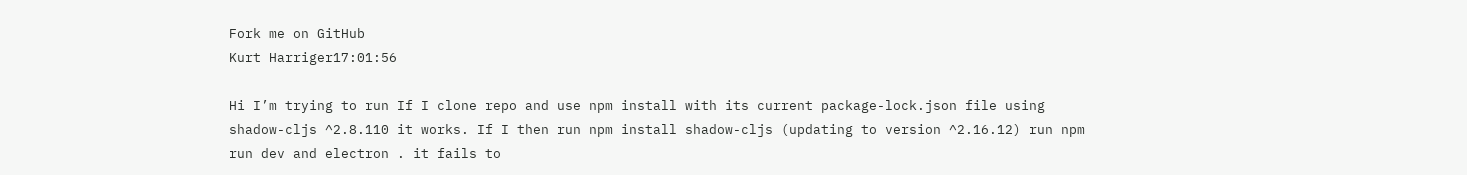Fork me on GitHub
Kurt Harriger17:01:56

Hi I’m trying to run If I clone repo and use npm install with its current package-lock.json file using shadow-cljs ^2.8.110 it works. If I then run npm install shadow-cljs (updating to version ^2.16.12) run npm run dev and electron . it fails to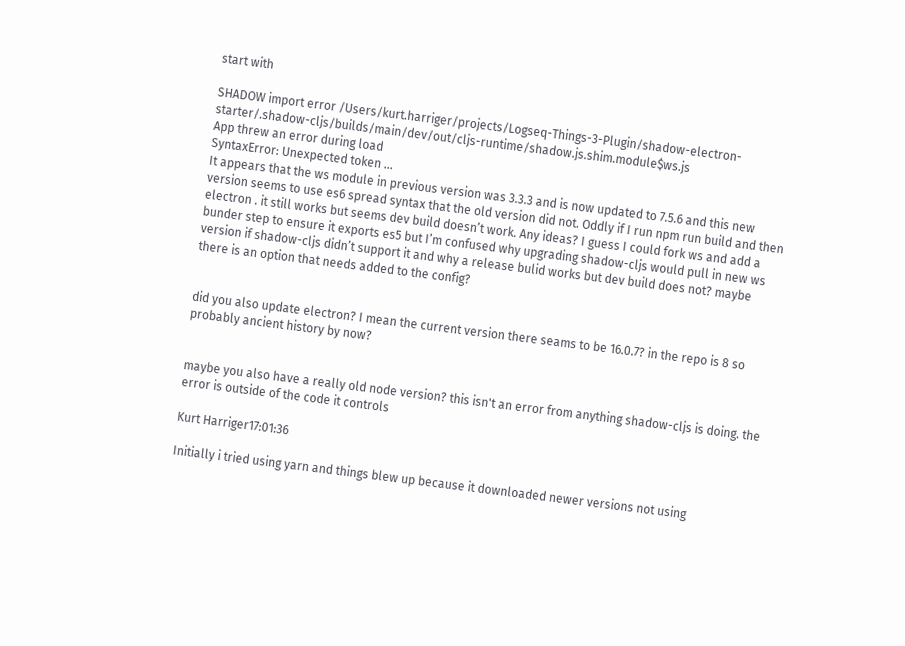start with

SHADOW import error /Users/kurt.harriger/projects/Logseq-Things-3-Plugin/shadow-electron-starter/.shadow-cljs/builds/main/dev/out/cljs-runtime/shadow.js.shim.module$ws.js
App threw an error during load
SyntaxError: Unexpected token ...
It appears that the ws module in previous version was 3.3.3 and is now updated to 7.5.6 and this new version seems to use es6 spread syntax that the old version did not. Oddly if I run npm run build and then electron . it still works but seems dev build doesn’t work. Any ideas? I guess I could fork ws and add a bunder step to ensure it exports es5 but I’m confused why upgrading shadow-cljs would pull in new ws version if shadow-cljs didn’t support it and why a release bulid works but dev build does not? maybe there is an option that needs added to the config?


did you also update electron? I mean the current version there seams to be 16.0.7? in the repo is 8 so probably ancient history by now?


maybe you also have a really old node version? this isn't an error from anything shadow-cljs is doing. the error is outside of the code it controls

Kurt Harriger17:01:36

Initially i tried using yarn and things blew up because it downloaded newer versions not using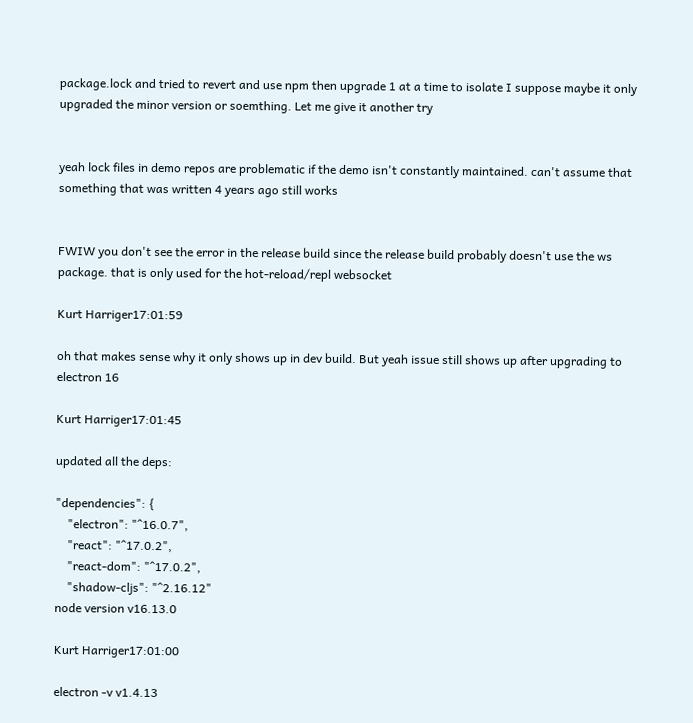package.lock and tried to revert and use npm then upgrade 1 at a time to isolate I suppose maybe it only upgraded the minor version or soemthing. Let me give it another try


yeah lock files in demo repos are problematic if the demo isn't constantly maintained. can't assume that something that was written 4 years ago still works


FWIW you don't see the error in the release build since the release build probably doesn't use the ws package. that is only used for the hot-reload/repl websocket

Kurt Harriger17:01:59

oh that makes sense why it only shows up in dev build. But yeah issue still shows up after upgrading to electron 16

Kurt Harriger17:01:45

updated all the deps:

"dependencies": {
    "electron": "^16.0.7",
    "react": "^17.0.2",
    "react-dom": "^17.0.2",
    "shadow-cljs": "^2.16.12"
node version v16.13.0

Kurt Harriger17:01:00

electron -v v1.4.13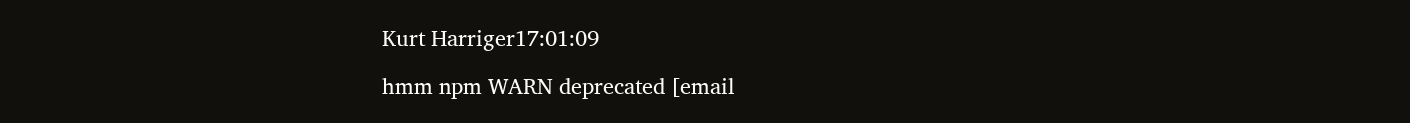Kurt Harriger17:01:09

hmm npm WARN deprecated [email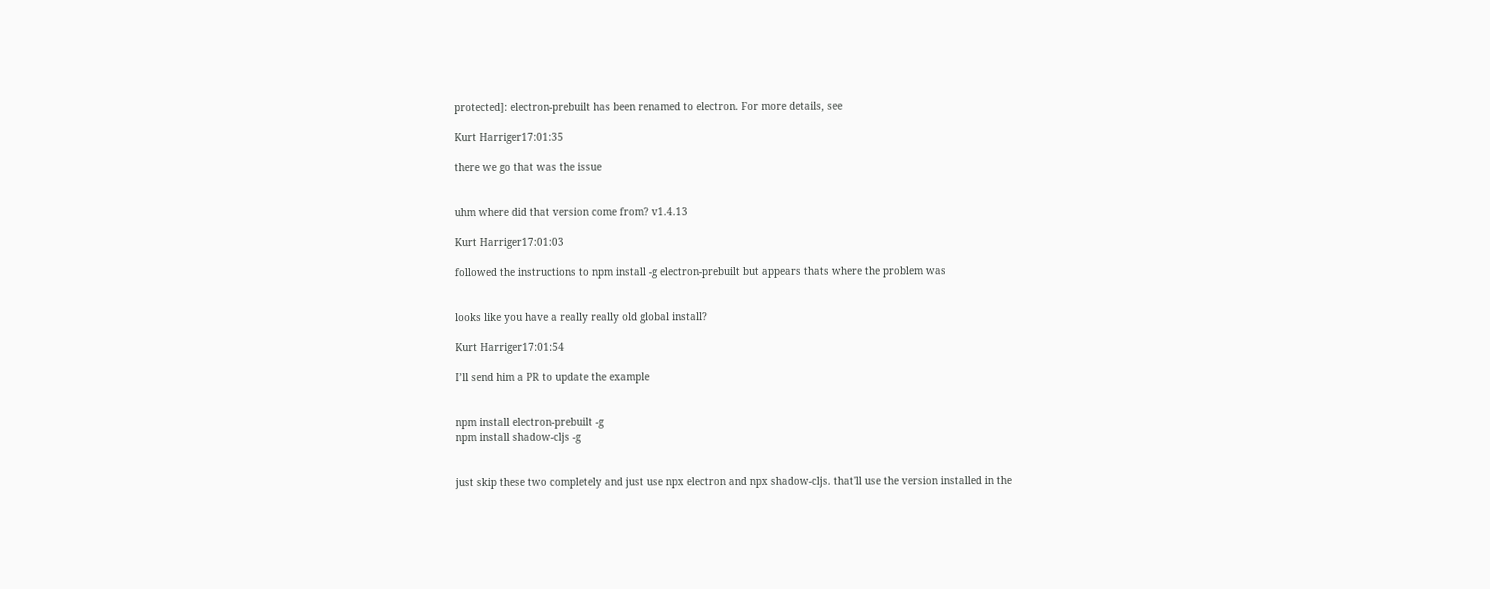protected]: electron-prebuilt has been renamed to electron. For more details, see

Kurt Harriger17:01:35

there we go that was the issue


uhm where did that version come from? v1.4.13

Kurt Harriger17:01:03

followed the instructions to npm install -g electron-prebuilt but appears thats where the problem was


looks like you have a really really old global install?

Kurt Harriger17:01:54

I’ll send him a PR to update the example


npm install electron-prebuilt -g
npm install shadow-cljs -g


just skip these two completely and just use npx electron and npx shadow-cljs. that'll use the version installed in the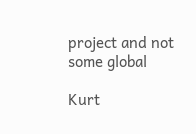project and not some global

Kurt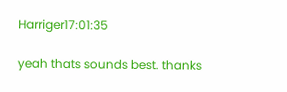Harriger17:01:35

yeah thats sounds best. thanks